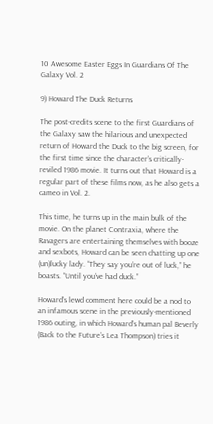10 Awesome Easter Eggs In Guardians Of The Galaxy Vol. 2

9) Howard The Duck Returns

The post-credits scene to the first Guardians of the Galaxy saw the hilarious and unexpected return of Howard the Duck to the big screen, for the first time since the character’s critically-reviled 1986 movie. It turns out that Howard is a regular part of these films now, as he also gets a cameo in Vol. 2.

This time, he turns up in the main bulk of the movie. On the planet Contraxia, where the Ravagers are entertaining themselves with booze and sexbots, Howard can be seen chatting up one (un)lucky lady. “They say you’re out of luck,” he boasts. “Until you’ve had duck.”

Howard’s lewd comment here could be a nod to an infamous scene in the previously-mentioned 1986 outing, in which Howard’s human pal Beverly (Back to the Future’s Lea Thompson) tries it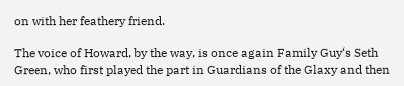on with her feathery friend.

The voice of Howard, by the way, is once again Family Guy‘s Seth Green, who first played the part in Guardians of the Glaxy and then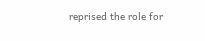reprised the role for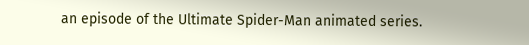an episode of the Ultimate Spider-Man animated series.